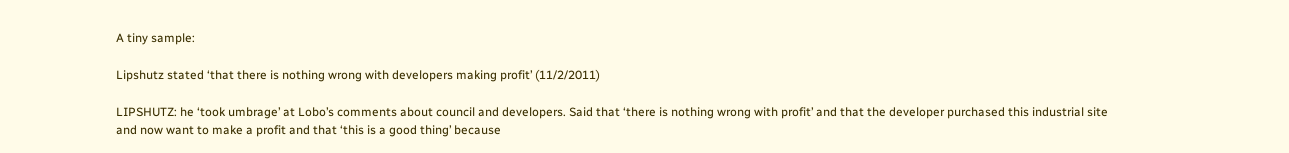A tiny sample:

Lipshutz stated ‘that there is nothing wrong with developers making profit’ (11/2/2011)

LIPSHUTZ: he ‘took umbrage’ at Lobo’s comments about council and developers. Said that ‘there is nothing wrong with profit’ and that the developer purchased this industrial site and now want to make a profit and that ‘this is a good thing’ because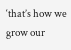‘that’s how we grow our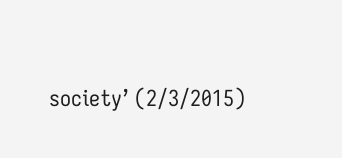society’ (2/3/2015)